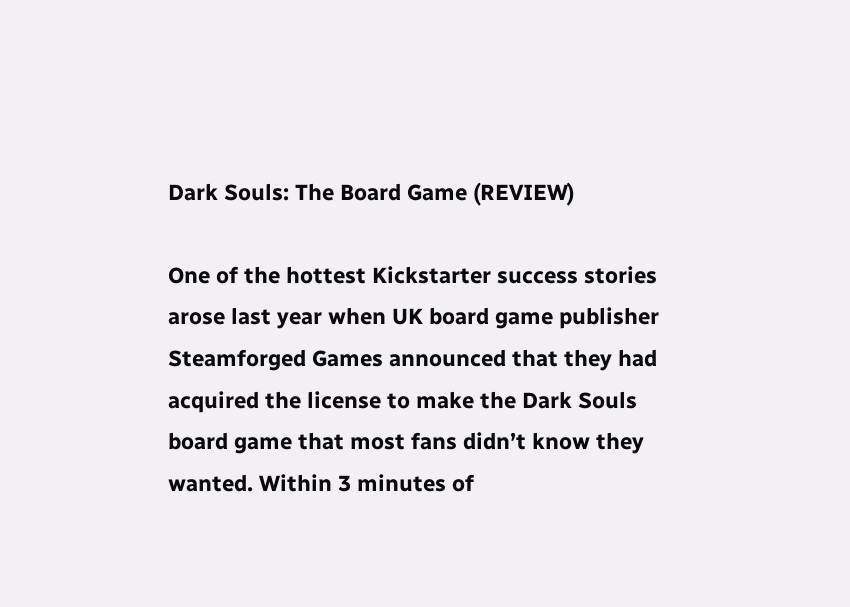Dark Souls: The Board Game (REVIEW)

One of the hottest Kickstarter success stories arose last year when UK board game publisher Steamforged Games announced that they had acquired the license to make the Dark Souls board game that most fans didn’t know they wanted. Within 3 minutes of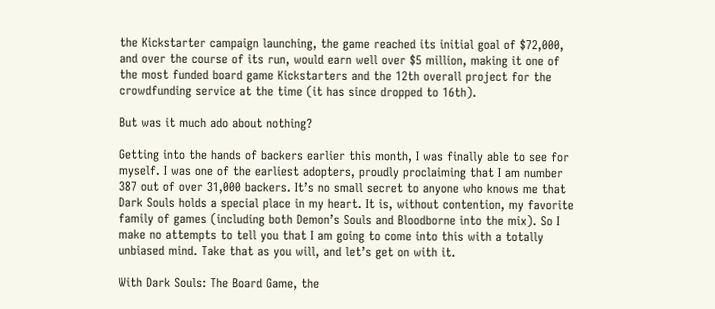the Kickstarter campaign launching, the game reached its initial goal of $72,000, and over the course of its run, would earn well over $5 million, making it one of the most funded board game Kickstarters and the 12th overall project for the crowdfunding service at the time (it has since dropped to 16th).

But was it much ado about nothing?

Getting into the hands of backers earlier this month, I was finally able to see for myself. I was one of the earliest adopters, proudly proclaiming that I am number 387 out of over 31,000 backers. It’s no small secret to anyone who knows me that Dark Souls holds a special place in my heart. It is, without contention, my favorite family of games (including both Demon’s Souls and Bloodborne into the mix). So I make no attempts to tell you that I am going to come into this with a totally unbiased mind. Take that as you will, and let’s get on with it.

With Dark Souls: The Board Game, the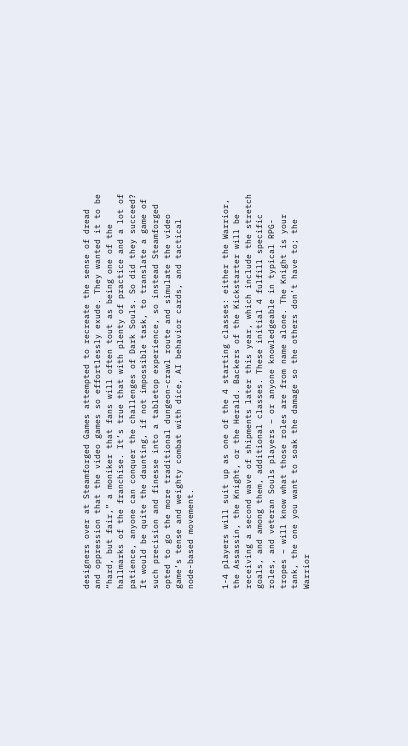designers over at Steamforged Games attempted to recreate the sense of dread and oppression that the video games so effortlessly exude. They wanted it to be “hard, but fair,” a moniker that fans will often tout as being one of the hallmarks of the franchise. It’s true that with plenty of practice and a lot of patience, anyone can conquer the challenges of Dark Souls. So did they succeed? It would be quite the daunting, if not impossible task, to translate a game of such precision and finesse into a tabletop experience, so instead Steamforged opted to go the more traditional dungeon-crawl route and simulate the video game’s tense and weighty combat with dice, AI behavior cards, and tactical node-based movement.


1-4 players will suit up as one of the 4 starting classes: either the Warrior, the Assassin, the Knight, or the Herald. Backers of the Kickstarter will be receiving a second wave of shipments later this year, which include the stretch goals, and among them, additional classes. These initial 4 fulfill specific roles, and veteran Souls players – or anyone knowledgeable in typical RPG-tropes – will know what those roles are from name alone. The Knight is your tank, the one you want to soak the damage so the others don’t have to; the Warrior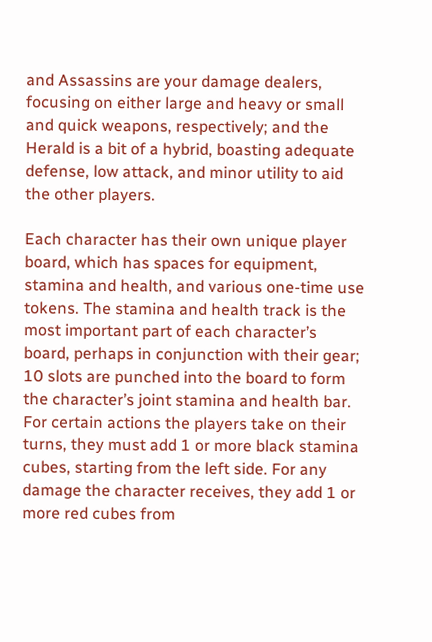and Assassins are your damage dealers, focusing on either large and heavy or small and quick weapons, respectively; and the Herald is a bit of a hybrid, boasting adequate defense, low attack, and minor utility to aid the other players.

Each character has their own unique player board, which has spaces for equipment, stamina and health, and various one-time use tokens. The stamina and health track is the most important part of each character’s board, perhaps in conjunction with their gear; 10 slots are punched into the board to form the character’s joint stamina and health bar. For certain actions the players take on their turns, they must add 1 or more black stamina cubes, starting from the left side. For any damage the character receives, they add 1 or more red cubes from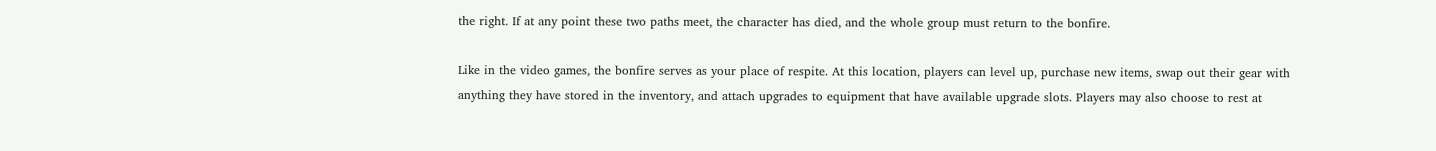the right. If at any point these two paths meet, the character has died, and the whole group must return to the bonfire.

Like in the video games, the bonfire serves as your place of respite. At this location, players can level up, purchase new items, swap out their gear with anything they have stored in the inventory, and attach upgrades to equipment that have available upgrade slots. Players may also choose to rest at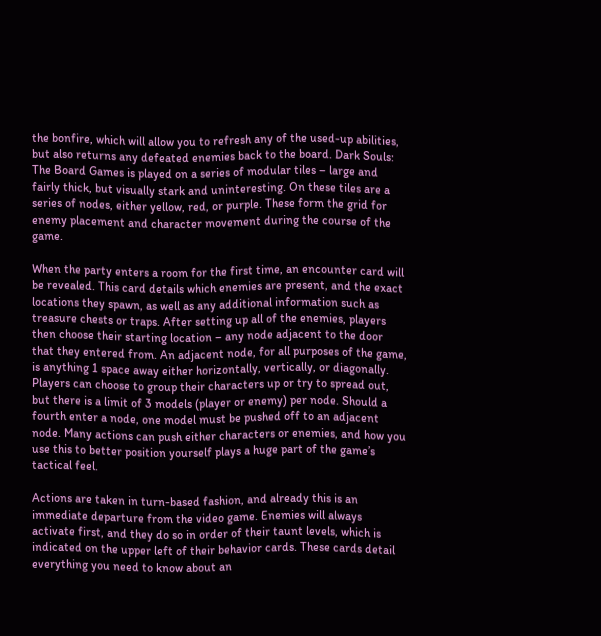the bonfire, which will allow you to refresh any of the used-up abilities, but also returns any defeated enemies back to the board. Dark Souls: The Board Games is played on a series of modular tiles – large and fairly thick, but visually stark and uninteresting. On these tiles are a series of nodes, either yellow, red, or purple. These form the grid for enemy placement and character movement during the course of the game.

When the party enters a room for the first time, an encounter card will be revealed. This card details which enemies are present, and the exact locations they spawn, as well as any additional information such as treasure chests or traps. After setting up all of the enemies, players then choose their starting location – any node adjacent to the door that they entered from. An adjacent node, for all purposes of the game, is anything 1 space away either horizontally, vertically, or diagonally. Players can choose to group their characters up or try to spread out, but there is a limit of 3 models (player or enemy) per node. Should a fourth enter a node, one model must be pushed off to an adjacent node. Many actions can push either characters or enemies, and how you use this to better position yourself plays a huge part of the game’s tactical feel.

Actions are taken in turn-based fashion, and already this is an immediate departure from the video game. Enemies will always activate first, and they do so in order of their taunt levels, which is indicated on the upper left of their behavior cards. These cards detail everything you need to know about an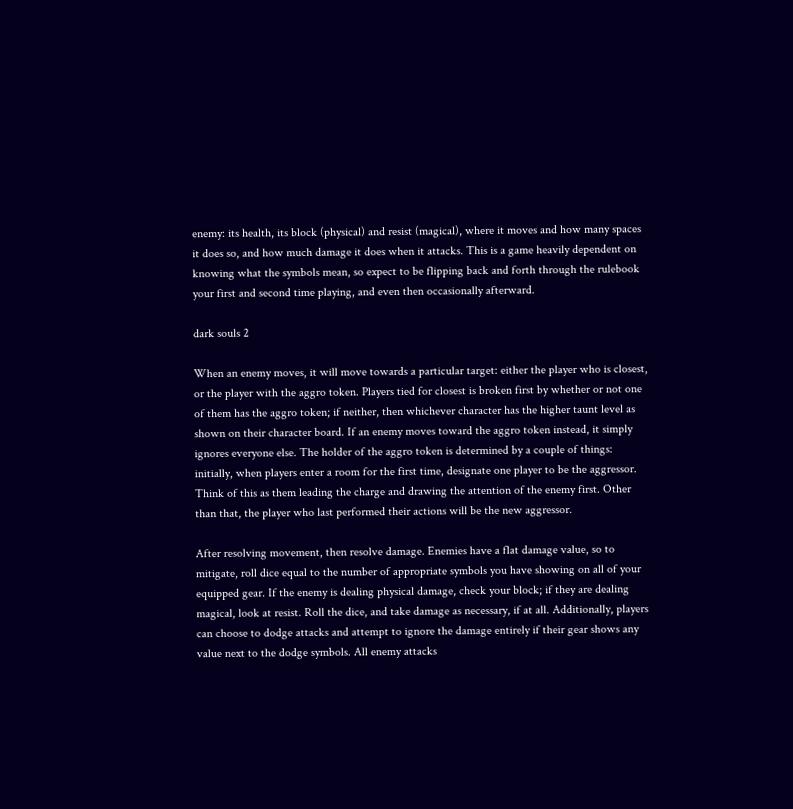enemy: its health, its block (physical) and resist (magical), where it moves and how many spaces it does so, and how much damage it does when it attacks. This is a game heavily dependent on knowing what the symbols mean, so expect to be flipping back and forth through the rulebook your first and second time playing, and even then occasionally afterward.

dark souls 2

When an enemy moves, it will move towards a particular target: either the player who is closest, or the player with the aggro token. Players tied for closest is broken first by whether or not one of them has the aggro token; if neither, then whichever character has the higher taunt level as shown on their character board. If an enemy moves toward the aggro token instead, it simply ignores everyone else. The holder of the aggro token is determined by a couple of things: initially, when players enter a room for the first time, designate one player to be the aggressor. Think of this as them leading the charge and drawing the attention of the enemy first. Other than that, the player who last performed their actions will be the new aggressor.

After resolving movement, then resolve damage. Enemies have a flat damage value, so to mitigate, roll dice equal to the number of appropriate symbols you have showing on all of your equipped gear. If the enemy is dealing physical damage, check your block; if they are dealing magical, look at resist. Roll the dice, and take damage as necessary, if at all. Additionally, players can choose to dodge attacks and attempt to ignore the damage entirely if their gear shows any value next to the dodge symbols. All enemy attacks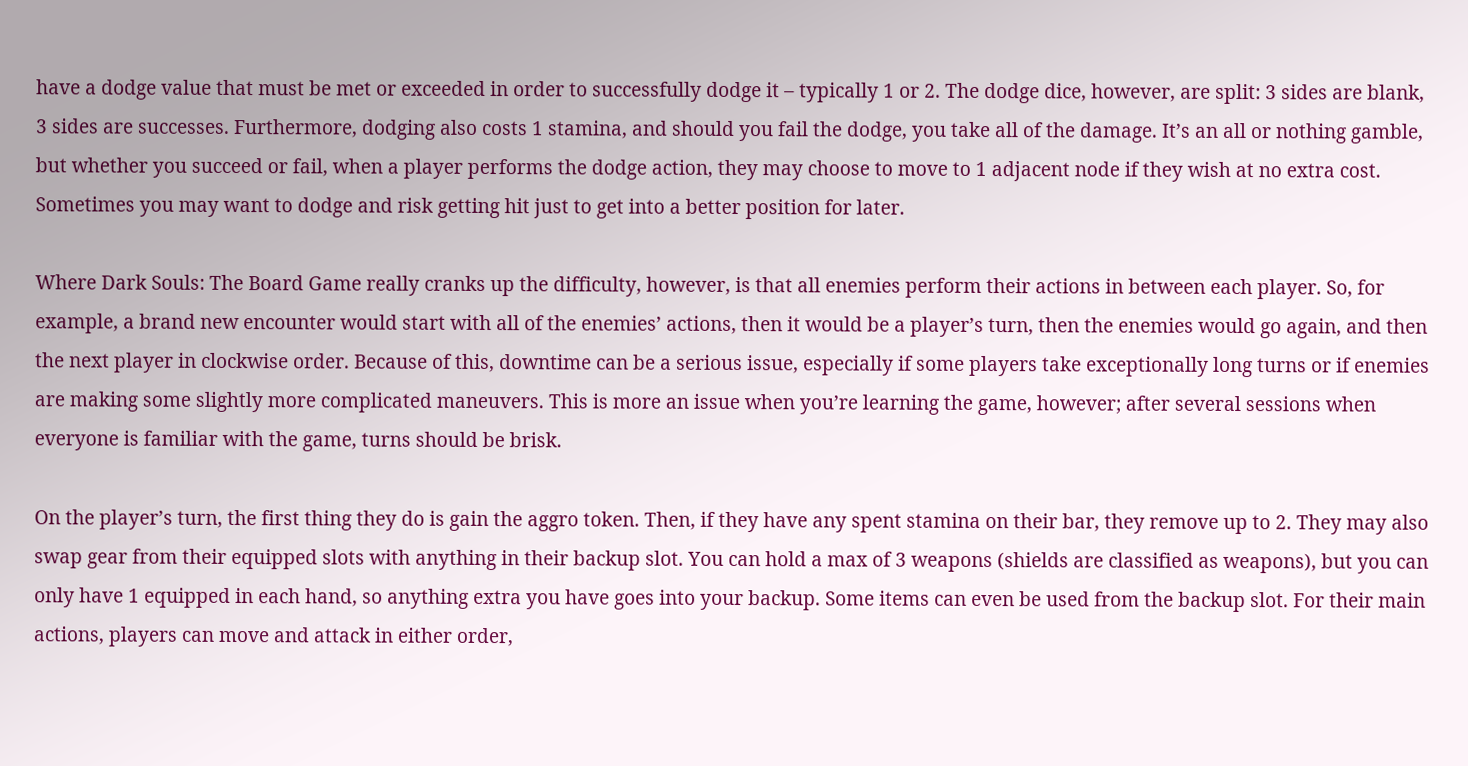have a dodge value that must be met or exceeded in order to successfully dodge it – typically 1 or 2. The dodge dice, however, are split: 3 sides are blank, 3 sides are successes. Furthermore, dodging also costs 1 stamina, and should you fail the dodge, you take all of the damage. It’s an all or nothing gamble, but whether you succeed or fail, when a player performs the dodge action, they may choose to move to 1 adjacent node if they wish at no extra cost. Sometimes you may want to dodge and risk getting hit just to get into a better position for later.

Where Dark Souls: The Board Game really cranks up the difficulty, however, is that all enemies perform their actions in between each player. So, for example, a brand new encounter would start with all of the enemies’ actions, then it would be a player’s turn, then the enemies would go again, and then the next player in clockwise order. Because of this, downtime can be a serious issue, especially if some players take exceptionally long turns or if enemies are making some slightly more complicated maneuvers. This is more an issue when you’re learning the game, however; after several sessions when everyone is familiar with the game, turns should be brisk.

On the player’s turn, the first thing they do is gain the aggro token. Then, if they have any spent stamina on their bar, they remove up to 2. They may also swap gear from their equipped slots with anything in their backup slot. You can hold a max of 3 weapons (shields are classified as weapons), but you can only have 1 equipped in each hand, so anything extra you have goes into your backup. Some items can even be used from the backup slot. For their main actions, players can move and attack in either order,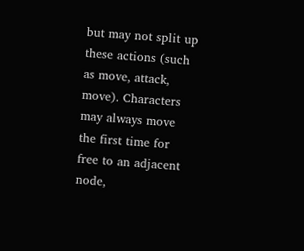but may not split up these actions (such as move, attack, move). Characters may always move the first time for free to an adjacent node,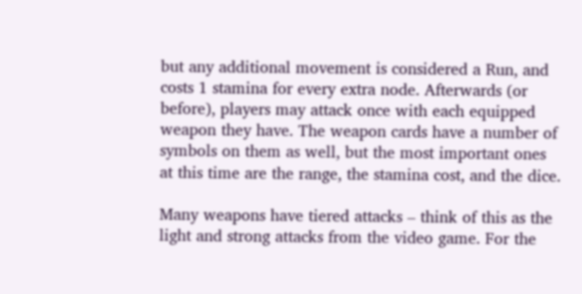but any additional movement is considered a Run, and costs 1 stamina for every extra node. Afterwards (or before), players may attack once with each equipped weapon they have. The weapon cards have a number of symbols on them as well, but the most important ones at this time are the range, the stamina cost, and the dice.

Many weapons have tiered attacks – think of this as the light and strong attacks from the video game. For the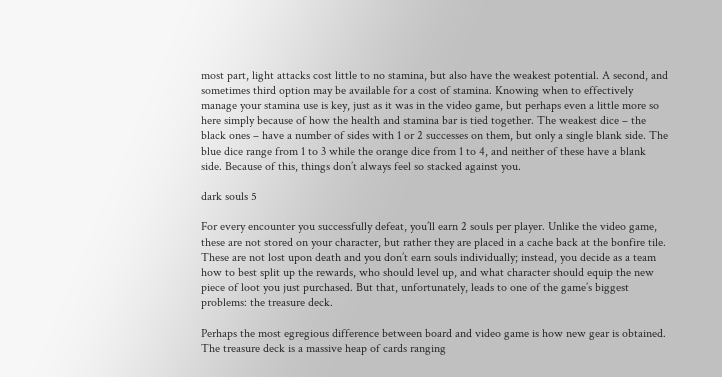most part, light attacks cost little to no stamina, but also have the weakest potential. A second, and sometimes third option may be available for a cost of stamina. Knowing when to effectively manage your stamina use is key, just as it was in the video game, but perhaps even a little more so here simply because of how the health and stamina bar is tied together. The weakest dice – the black ones – have a number of sides with 1 or 2 successes on them, but only a single blank side. The blue dice range from 1 to 3 while the orange dice from 1 to 4, and neither of these have a blank side. Because of this, things don’t always feel so stacked against you.

dark souls 5

For every encounter you successfully defeat, you’ll earn 2 souls per player. Unlike the video game, these are not stored on your character, but rather they are placed in a cache back at the bonfire tile. These are not lost upon death and you don’t earn souls individually; instead, you decide as a team how to best split up the rewards, who should level up, and what character should equip the new piece of loot you just purchased. But that, unfortunately, leads to one of the game’s biggest problems: the treasure deck.

Perhaps the most egregious difference between board and video game is how new gear is obtained. The treasure deck is a massive heap of cards ranging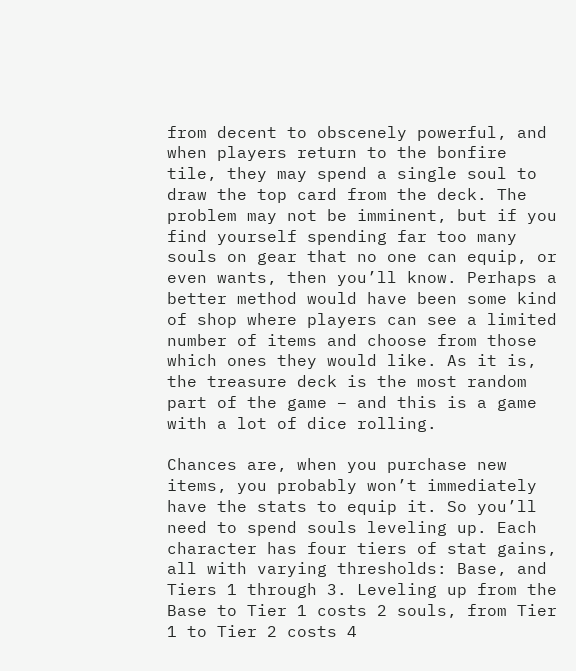from decent to obscenely powerful, and when players return to the bonfire tile, they may spend a single soul to draw the top card from the deck. The problem may not be imminent, but if you find yourself spending far too many souls on gear that no one can equip, or even wants, then you’ll know. Perhaps a better method would have been some kind of shop where players can see a limited number of items and choose from those which ones they would like. As it is, the treasure deck is the most random part of the game – and this is a game with a lot of dice rolling.

Chances are, when you purchase new items, you probably won’t immediately have the stats to equip it. So you’ll need to spend souls leveling up. Each character has four tiers of stat gains, all with varying thresholds: Base, and Tiers 1 through 3. Leveling up from the Base to Tier 1 costs 2 souls, from Tier 1 to Tier 2 costs 4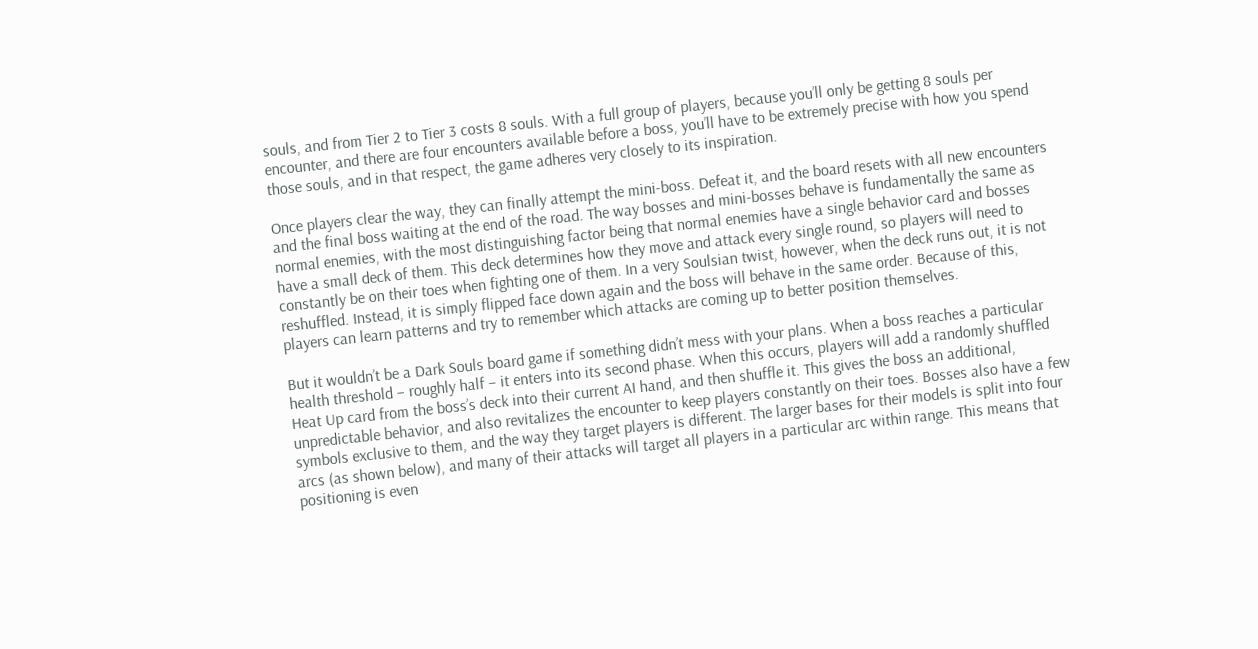souls, and from Tier 2 to Tier 3 costs 8 souls. With a full group of players, because you’ll only be getting 8 souls per encounter, and there are four encounters available before a boss, you’ll have to be extremely precise with how you spend those souls, and in that respect, the game adheres very closely to its inspiration.

Once players clear the way, they can finally attempt the mini-boss. Defeat it, and the board resets with all new encounters and the final boss waiting at the end of the road. The way bosses and mini-bosses behave is fundamentally the same as normal enemies, with the most distinguishing factor being that normal enemies have a single behavior card and bosses have a small deck of them. This deck determines how they move and attack every single round, so players will need to constantly be on their toes when fighting one of them. In a very Soulsian twist, however, when the deck runs out, it is not reshuffled. Instead, it is simply flipped face down again and the boss will behave in the same order. Because of this, players can learn patterns and try to remember which attacks are coming up to better position themselves.

But it wouldn’t be a Dark Souls board game if something didn’t mess with your plans. When a boss reaches a particular health threshold – roughly half – it enters into its second phase. When this occurs, players will add a randomly shuffled Heat Up card from the boss’s deck into their current AI hand, and then shuffle it. This gives the boss an additional, unpredictable behavior, and also revitalizes the encounter to keep players constantly on their toes. Bosses also have a few symbols exclusive to them, and the way they target players is different. The larger bases for their models is split into four arcs (as shown below), and many of their attacks will target all players in a particular arc within range. This means that positioning is even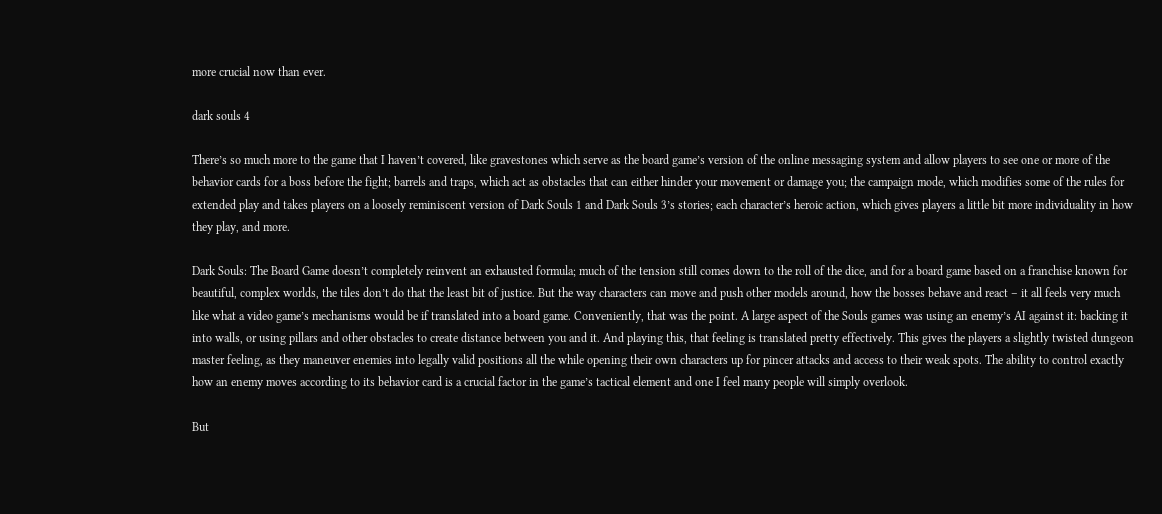more crucial now than ever.

dark souls 4

There’s so much more to the game that I haven’t covered, like gravestones which serve as the board game’s version of the online messaging system and allow players to see one or more of the behavior cards for a boss before the fight; barrels and traps, which act as obstacles that can either hinder your movement or damage you; the campaign mode, which modifies some of the rules for extended play and takes players on a loosely reminiscent version of Dark Souls 1 and Dark Souls 3’s stories; each character’s heroic action, which gives players a little bit more individuality in how they play, and more.

Dark Souls: The Board Game doesn’t completely reinvent an exhausted formula; much of the tension still comes down to the roll of the dice, and for a board game based on a franchise known for beautiful, complex worlds, the tiles don’t do that the least bit of justice. But the way characters can move and push other models around, how the bosses behave and react – it all feels very much like what a video game’s mechanisms would be if translated into a board game. Conveniently, that was the point. A large aspect of the Souls games was using an enemy’s AI against it: backing it into walls, or using pillars and other obstacles to create distance between you and it. And playing this, that feeling is translated pretty effectively. This gives the players a slightly twisted dungeon master feeling, as they maneuver enemies into legally valid positions all the while opening their own characters up for pincer attacks and access to their weak spots. The ability to control exactly how an enemy moves according to its behavior card is a crucial factor in the game’s tactical element and one I feel many people will simply overlook.

But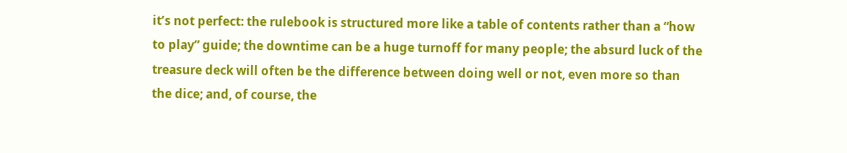it’s not perfect: the rulebook is structured more like a table of contents rather than a “how to play” guide; the downtime can be a huge turnoff for many people; the absurd luck of the treasure deck will often be the difference between doing well or not, even more so than the dice; and, of course, the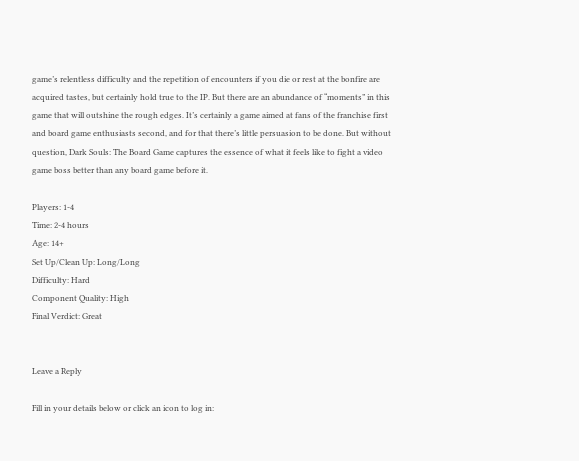game’s relentless difficulty and the repetition of encounters if you die or rest at the bonfire are acquired tastes, but certainly hold true to the IP. But there are an abundance of “moments” in this game that will outshine the rough edges. It’s certainly a game aimed at fans of the franchise first and board game enthusiasts second, and for that there’s little persuasion to be done. But without question, Dark Souls: The Board Game captures the essence of what it feels like to fight a video game boss better than any board game before it.

Players: 1-4
Time: 2-4 hours
Age: 14+
Set Up/Clean Up: Long/Long
Difficulty: Hard
Component Quality: High
Final Verdict: Great


Leave a Reply

Fill in your details below or click an icon to log in: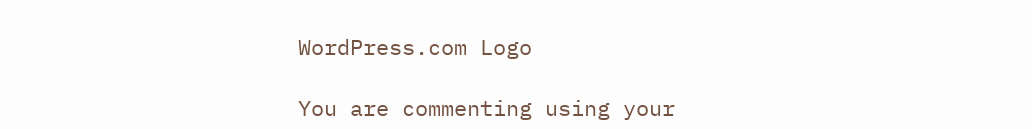WordPress.com Logo

You are commenting using your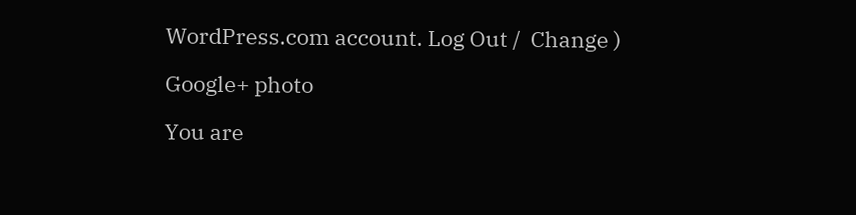WordPress.com account. Log Out /  Change )

Google+ photo

You are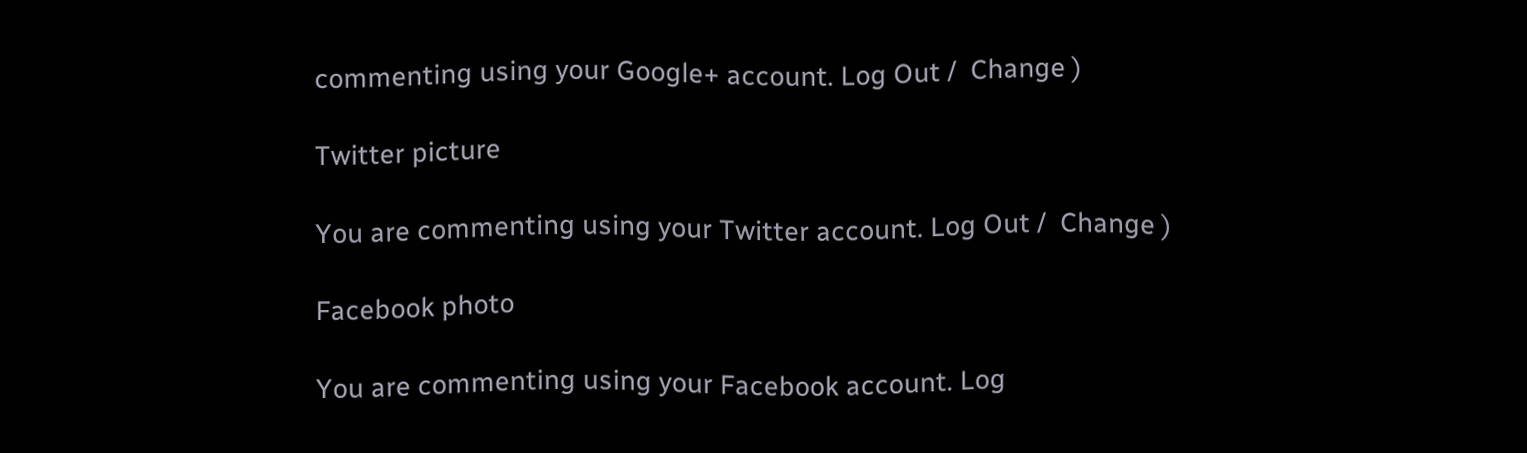commenting using your Google+ account. Log Out /  Change )

Twitter picture

You are commenting using your Twitter account. Log Out /  Change )

Facebook photo

You are commenting using your Facebook account. Log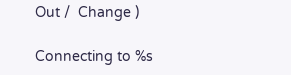Out /  Change )

Connecting to %s